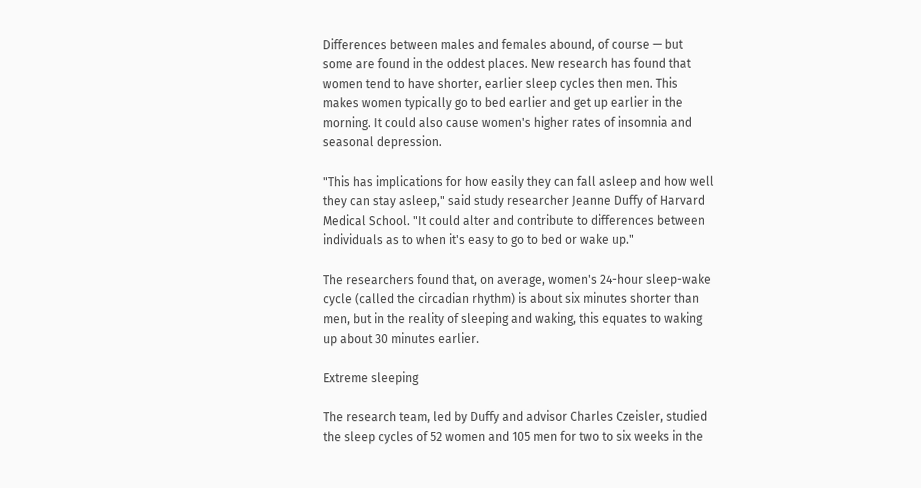Differences between males and females abound, of course — but some are found in the oddest places. New research has found that women tend to have shorter, earlier sleep cycles then men. This makes women typically go to bed earlier and get up earlier in the morning. It could also cause women's higher rates of insomnia and seasonal depression.

"This has implications for how easily they can fall asleep and how well they can stay asleep," said study researcher Jeanne Duffy of Harvard Medical School. "It could alter and contribute to differences between individuals as to when it's easy to go to bed or wake up."

The researchers found that, on average, women's 24-hour sleep-wake cycle (called the circadian rhythm) is about six minutes shorter than men, but in the reality of sleeping and waking, this equates to waking up about 30 minutes earlier.

Extreme sleeping

The research team, led by Duffy and advisor Charles Czeisler, studied the sleep cycles of 52 women and 105 men for two to six weeks in the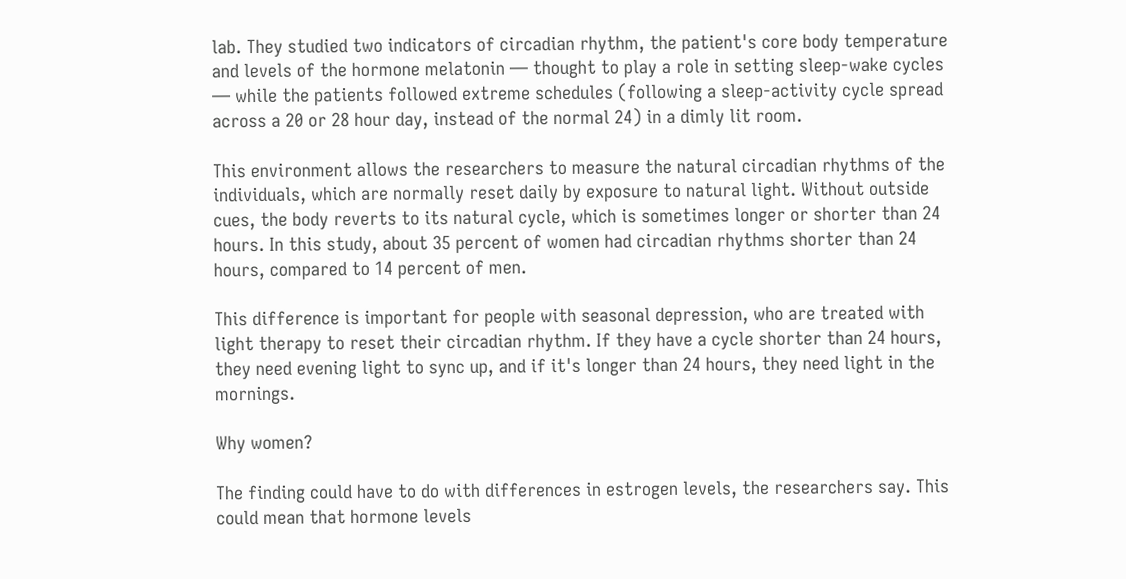lab. They studied two indicators of circadian rhythm, the patient's core body temperature and levels of the hormone melatonin — thought to play a role in setting sleep-wake cycles — while the patients followed extreme schedules (following a sleep-activity cycle spread across a 20 or 28 hour day, instead of the normal 24) in a dimly lit room.

This environment allows the researchers to measure the natural circadian rhythms of the individuals, which are normally reset daily by exposure to natural light. Without outside cues, the body reverts to its natural cycle, which is sometimes longer or shorter than 24 hours. In this study, about 35 percent of women had circadian rhythms shorter than 24 hours, compared to 14 percent of men.

This difference is important for people with seasonal depression, who are treated with light therapy to reset their circadian rhythm. If they have a cycle shorter than 24 hours, they need evening light to sync up, and if it's longer than 24 hours, they need light in the mornings.

Why women?

The finding could have to do with differences in estrogen levels, the researchers say. This could mean that hormone levels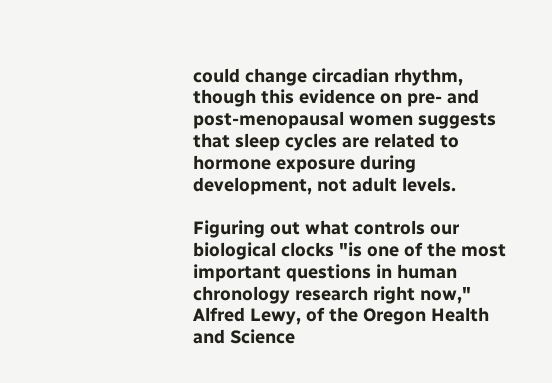could change circadian rhythm, though this evidence on pre- and post-menopausal women suggests that sleep cycles are related to hormone exposure during development, not adult levels.

Figuring out what controls our biological clocks "is one of the most important questions in human chronology research right now," Alfred Lewy, of the Oregon Health and Science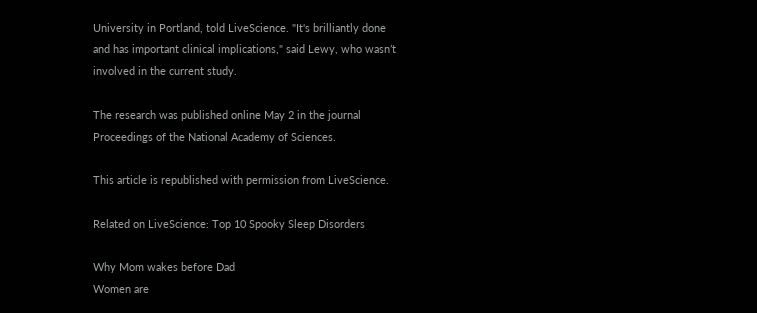University in Portland, told LiveScience. "It's brilliantly done and has important clinical implications," said Lewy, who wasn’t involved in the current study.

The research was published online May 2 in the journal Proceedings of the National Academy of Sciences.

This article is republished with permission from LiveScience.

Related on LiveScience: Top 10 Spooky Sleep Disorders

Why Mom wakes before Dad
Women are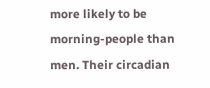more likely to be morning-people than men. Their circadian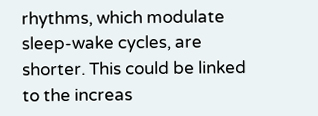rhythms, which modulate sleep-wake cycles, are shorter. This could be linked to the increas